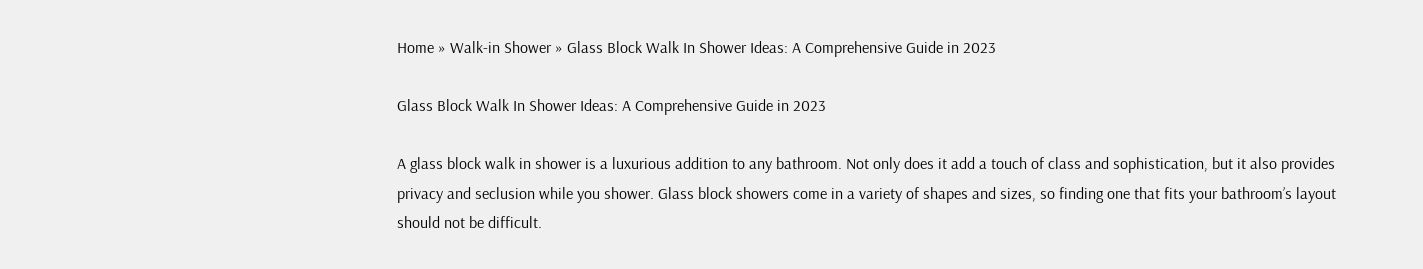Home » Walk-in Shower » Glass Block Walk In Shower Ideas: A Comprehensive Guide in 2023

Glass Block Walk In Shower Ideas: A Comprehensive Guide in 2023

A glass block walk in shower is a luxurious addition to any bathroom. Not only does it add a touch of class and sophistication, but it also provides privacy and seclusion while you shower. Glass block showers come in a variety of shapes and sizes, so finding one that fits your bathroom’s layout should not be difficult.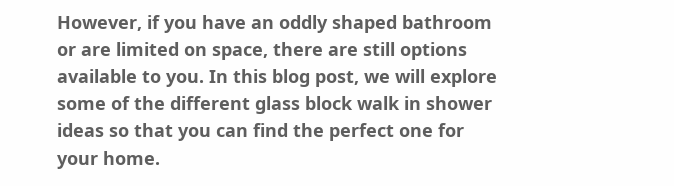However, if you have an oddly shaped bathroom or are limited on space, there are still options available to you. In this blog post, we will explore some of the different glass block walk in shower ideas so that you can find the perfect one for your home.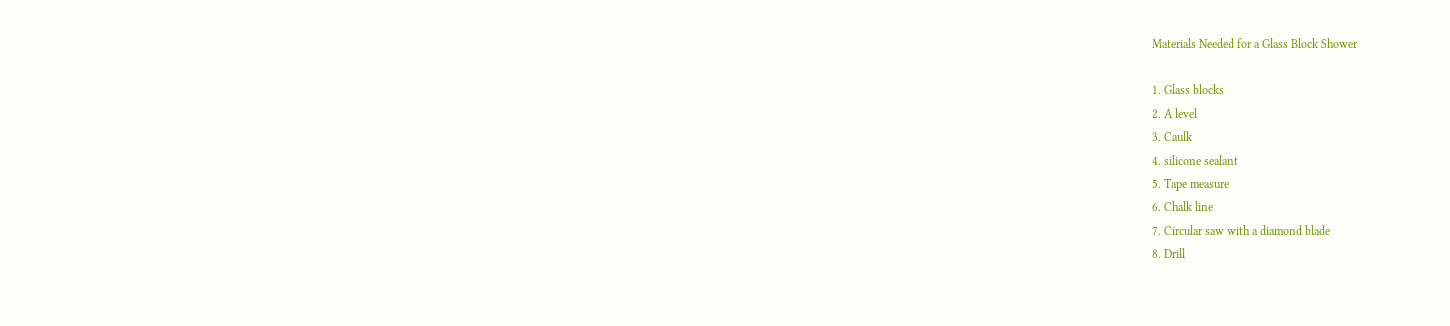Materials Needed for a Glass Block Shower

1. Glass blocks
2. A level
3. Caulk
4. silicone sealant
5. Tape measure
6. Chalk line
7. Circular saw with a diamond blade
8. Drill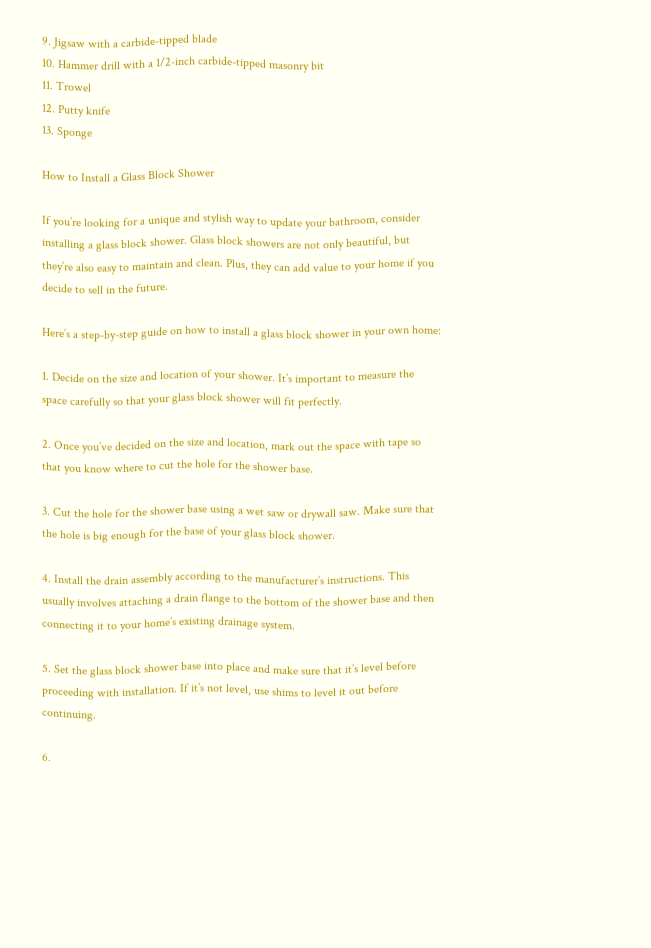9. Jigsaw with a carbide-tipped blade
10. Hammer drill with a 1/2-inch carbide-tipped masonry bit
11. Trowel
12. Putty knife
13. Sponge

How to Install a Glass Block Shower

If you’re looking for a unique and stylish way to update your bathroom, consider installing a glass block shower. Glass block showers are not only beautiful, but they’re also easy to maintain and clean. Plus, they can add value to your home if you decide to sell in the future.

Here’s a step-by-step guide on how to install a glass block shower in your own home:

1. Decide on the size and location of your shower. It’s important to measure the space carefully so that your glass block shower will fit perfectly.

2. Once you’ve decided on the size and location, mark out the space with tape so that you know where to cut the hole for the shower base.

3. Cut the hole for the shower base using a wet saw or drywall saw. Make sure that the hole is big enough for the base of your glass block shower.

4. Install the drain assembly according to the manufacturer’s instructions. This usually involves attaching a drain flange to the bottom of the shower base and then connecting it to your home’s existing drainage system.

5. Set the glass block shower base into place and make sure that it’s level before proceeding with installation. If it’s not level, use shims to level it out before continuing.

6.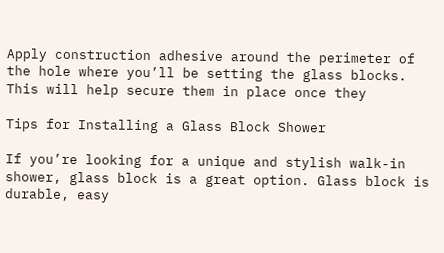Apply construction adhesive around the perimeter of the hole where you’ll be setting the glass blocks. This will help secure them in place once they

Tips for Installing a Glass Block Shower

If you’re looking for a unique and stylish walk-in shower, glass block is a great option. Glass block is durable, easy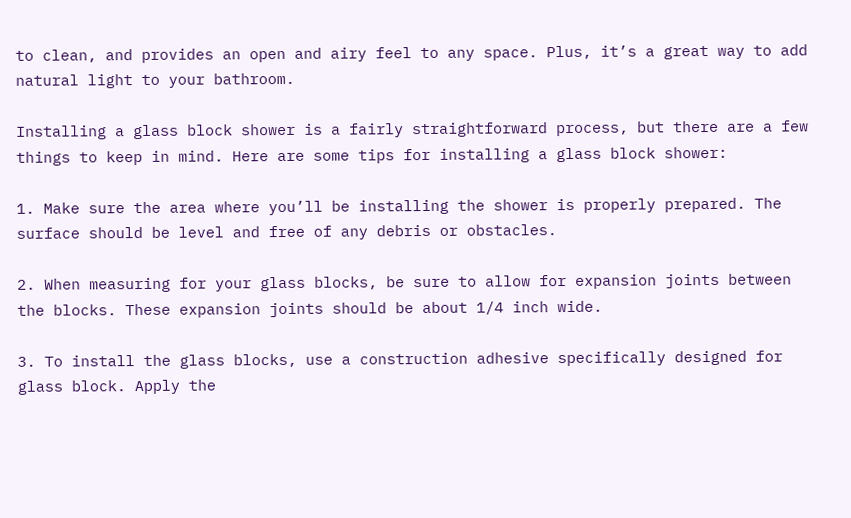to clean, and provides an open and airy feel to any space. Plus, it’s a great way to add natural light to your bathroom.

Installing a glass block shower is a fairly straightforward process, but there are a few things to keep in mind. Here are some tips for installing a glass block shower:

1. Make sure the area where you’ll be installing the shower is properly prepared. The surface should be level and free of any debris or obstacles.

2. When measuring for your glass blocks, be sure to allow for expansion joints between the blocks. These expansion joints should be about 1/4 inch wide.

3. To install the glass blocks, use a construction adhesive specifically designed for glass block. Apply the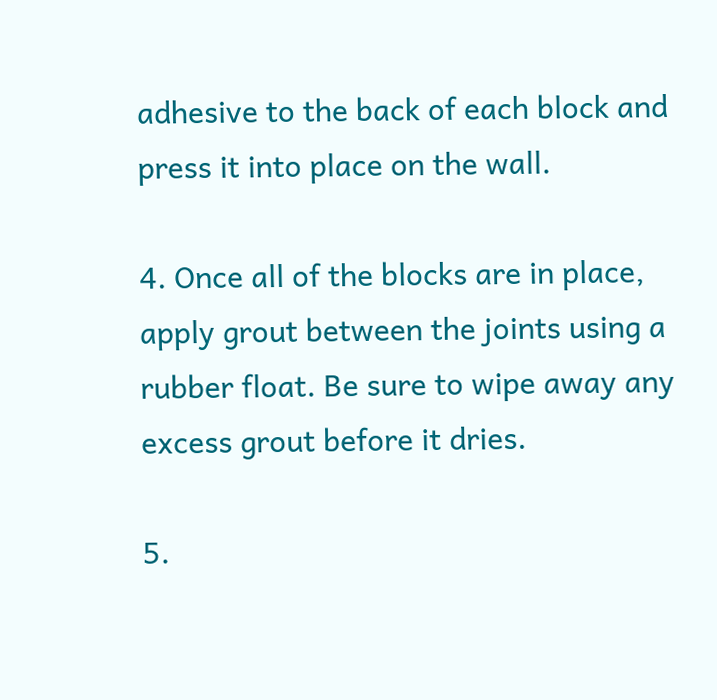adhesive to the back of each block and press it into place on the wall.

4. Once all of the blocks are in place, apply grout between the joints using a rubber float. Be sure to wipe away any excess grout before it dries.

5.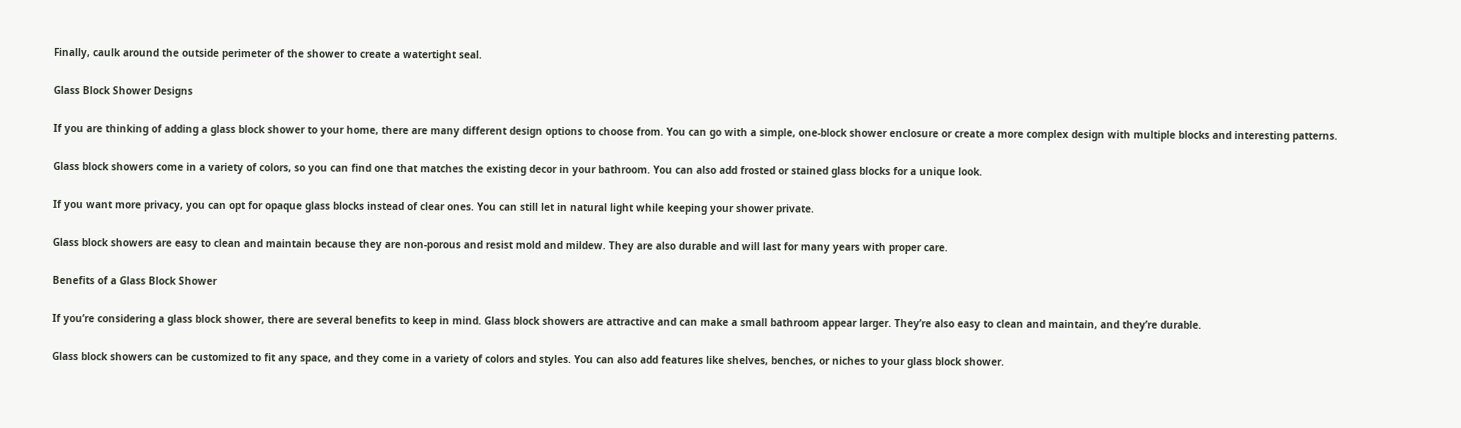Finally, caulk around the outside perimeter of the shower to create a watertight seal.

Glass Block Shower Designs

If you are thinking of adding a glass block shower to your home, there are many different design options to choose from. You can go with a simple, one-block shower enclosure or create a more complex design with multiple blocks and interesting patterns.

Glass block showers come in a variety of colors, so you can find one that matches the existing decor in your bathroom. You can also add frosted or stained glass blocks for a unique look.

If you want more privacy, you can opt for opaque glass blocks instead of clear ones. You can still let in natural light while keeping your shower private.

Glass block showers are easy to clean and maintain because they are non-porous and resist mold and mildew. They are also durable and will last for many years with proper care.

Benefits of a Glass Block Shower

If you’re considering a glass block shower, there are several benefits to keep in mind. Glass block showers are attractive and can make a small bathroom appear larger. They’re also easy to clean and maintain, and they’re durable.

Glass block showers can be customized to fit any space, and they come in a variety of colors and styles. You can also add features like shelves, benches, or niches to your glass block shower.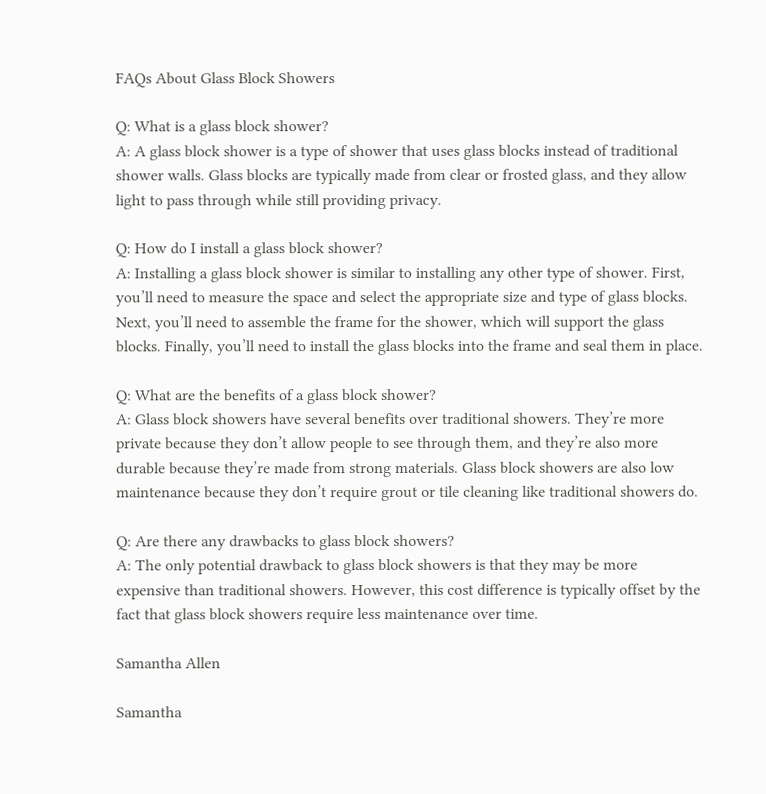FAQs About Glass Block Showers

Q: What is a glass block shower?
A: A glass block shower is a type of shower that uses glass blocks instead of traditional shower walls. Glass blocks are typically made from clear or frosted glass, and they allow light to pass through while still providing privacy.

Q: How do I install a glass block shower?
A: Installing a glass block shower is similar to installing any other type of shower. First, you’ll need to measure the space and select the appropriate size and type of glass blocks. Next, you’ll need to assemble the frame for the shower, which will support the glass blocks. Finally, you’ll need to install the glass blocks into the frame and seal them in place.

Q: What are the benefits of a glass block shower?
A: Glass block showers have several benefits over traditional showers. They’re more private because they don’t allow people to see through them, and they’re also more durable because they’re made from strong materials. Glass block showers are also low maintenance because they don’t require grout or tile cleaning like traditional showers do.

Q: Are there any drawbacks to glass block showers?
A: The only potential drawback to glass block showers is that they may be more expensive than traditional showers. However, this cost difference is typically offset by the fact that glass block showers require less maintenance over time.

Samantha Allen

Samantha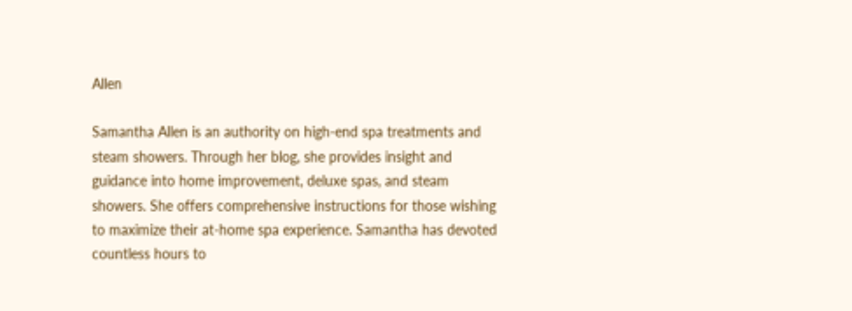Allen

Samantha Allen is an authority on high-end spa treatments and steam showers. Through her blog, she provides insight and guidance into home improvement, deluxe spas, and steam showers. She offers comprehensive instructions for those wishing to maximize their at-home spa experience. Samantha has devoted countless hours to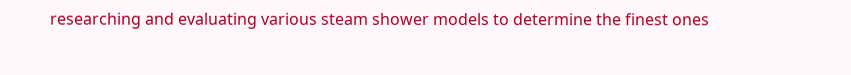researching and evaluating various steam shower models to determine the finest ones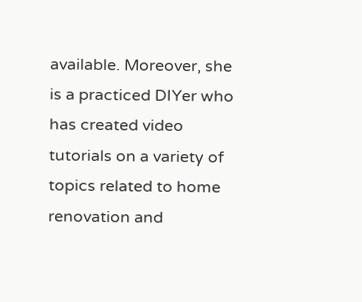available. Moreover, she is a practiced DIYer who has created video tutorials on a variety of topics related to home renovation and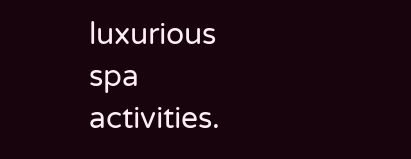luxurious spa activities.